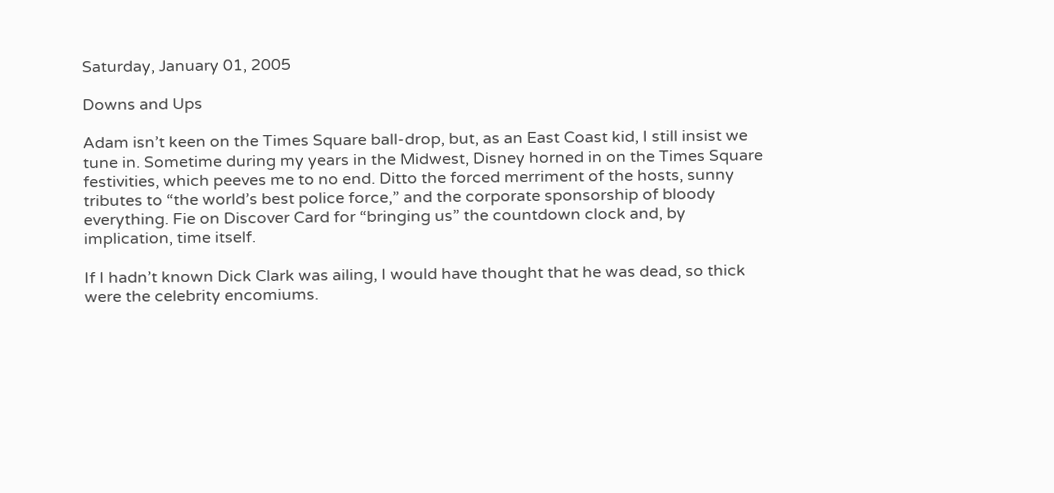Saturday, January 01, 2005

Downs and Ups

Adam isn’t keen on the Times Square ball-drop, but, as an East Coast kid, I still insist we tune in. Sometime during my years in the Midwest, Disney horned in on the Times Square festivities, which peeves me to no end. Ditto the forced merriment of the hosts, sunny tributes to “the world’s best police force,” and the corporate sponsorship of bloody everything. Fie on Discover Card for “bringing us” the countdown clock and, by implication, time itself.

If I hadn’t known Dick Clark was ailing, I would have thought that he was dead, so thick were the celebrity encomiums.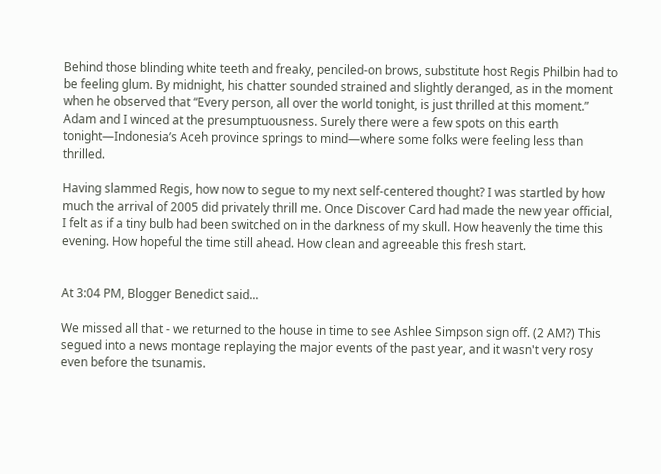Behind those blinding white teeth and freaky, penciled-on brows, substitute host Regis Philbin had to be feeling glum. By midnight, his chatter sounded strained and slightly deranged, as in the moment when he observed that “Every person, all over the world tonight, is just thrilled at this moment.” Adam and I winced at the presumptuousness. Surely there were a few spots on this earth tonight—Indonesia’s Aceh province springs to mind—where some folks were feeling less than thrilled.

Having slammed Regis, how now to segue to my next self-centered thought? I was startled by how much the arrival of 2005 did privately thrill me. Once Discover Card had made the new year official, I felt as if a tiny bulb had been switched on in the darkness of my skull. How heavenly the time this evening. How hopeful the time still ahead. How clean and agreeable this fresh start.


At 3:04 PM, Blogger Benedict said...

We missed all that - we returned to the house in time to see Ashlee Simpson sign off. (2 AM?) This segued into a news montage replaying the major events of the past year, and it wasn't very rosy even before the tsunamis.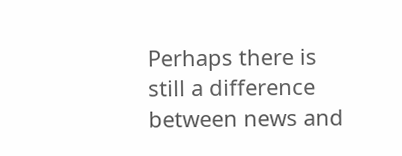Perhaps there is still a difference between news and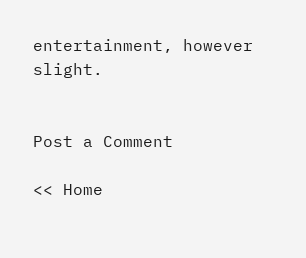entertainment, however slight.


Post a Comment

<< Home